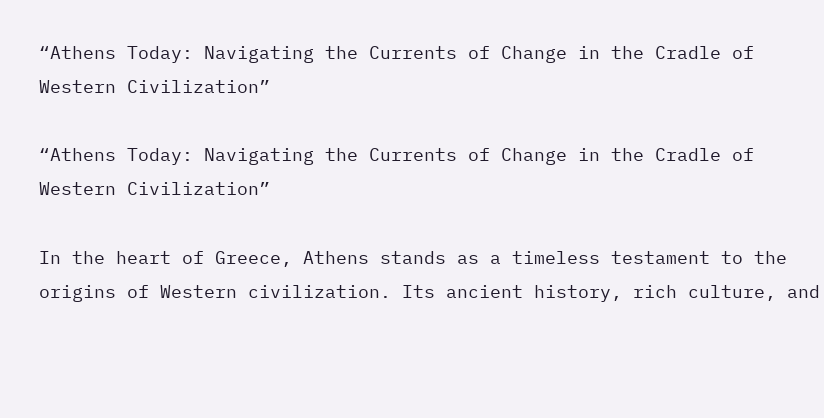“Athens Today: Navigating the Currents of Change in the Cradle of Western Civilization”

“Athens Today: Navigating the Currents of Change in the Cradle of Western Civilization”

In the heart of Greece, Athens stands as a timeless testament to the origins of Western civilization. Its ancient history, rich culture, and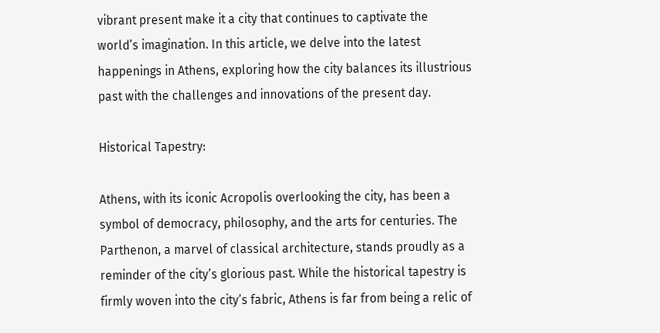vibrant present make it a city that continues to captivate the world’s imagination. In this article, we delve into the latest happenings in Athens, exploring how the city balances its illustrious past with the challenges and innovations of the present day.

Historical Tapestry:

Athens, with its iconic Acropolis overlooking the city, has been a symbol of democracy, philosophy, and the arts for centuries. The Parthenon, a marvel of classical architecture, stands proudly as a reminder of the city’s glorious past. While the historical tapestry is firmly woven into the city’s fabric, Athens is far from being a relic of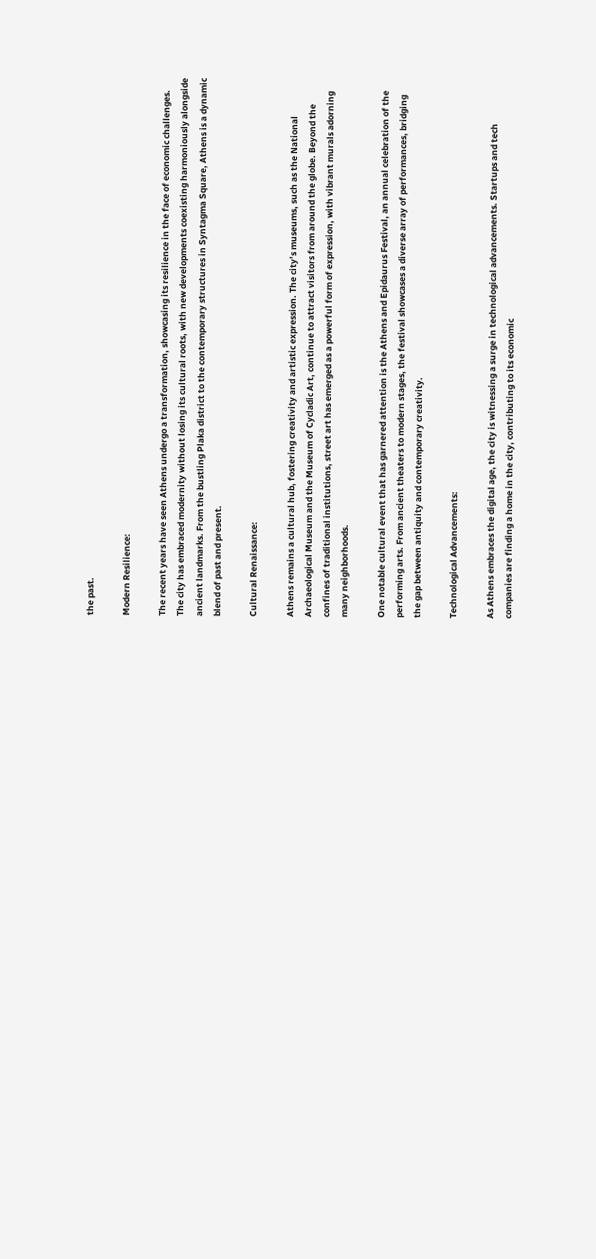the past.

Modern Resilience:

The recent years have seen Athens undergo a transformation, showcasing its resilience in the face of economic challenges. The city has embraced modernity without losing its cultural roots, with new developments coexisting harmoniously alongside ancient landmarks. From the bustling Plaka district to the contemporary structures in Syntagma Square, Athens is a dynamic blend of past and present.

Cultural Renaissance:

Athens remains a cultural hub, fostering creativity and artistic expression. The city’s museums, such as the National Archaeological Museum and the Museum of Cycladic Art, continue to attract visitors from around the globe. Beyond the confines of traditional institutions, street art has emerged as a powerful form of expression, with vibrant murals adorning many neighborhoods.

One notable cultural event that has garnered attention is the Athens and Epidaurus Festival, an annual celebration of the performing arts. From ancient theaters to modern stages, the festival showcases a diverse array of performances, bridging the gap between antiquity and contemporary creativity.

Technological Advancements:

As Athens embraces the digital age, the city is witnessing a surge in technological advancements. Startups and tech companies are finding a home in the city, contributing to its economic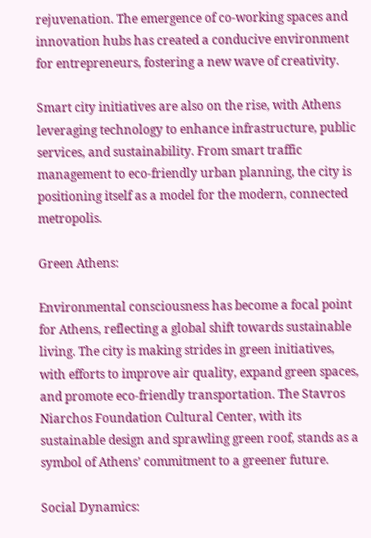rejuvenation. The emergence of co-working spaces and innovation hubs has created a conducive environment for entrepreneurs, fostering a new wave of creativity.

Smart city initiatives are also on the rise, with Athens leveraging technology to enhance infrastructure, public services, and sustainability. From smart traffic management to eco-friendly urban planning, the city is positioning itself as a model for the modern, connected metropolis.

Green Athens:

Environmental consciousness has become a focal point for Athens, reflecting a global shift towards sustainable living. The city is making strides in green initiatives, with efforts to improve air quality, expand green spaces, and promote eco-friendly transportation. The Stavros Niarchos Foundation Cultural Center, with its sustainable design and sprawling green roof, stands as a symbol of Athens’ commitment to a greener future.

Social Dynamics: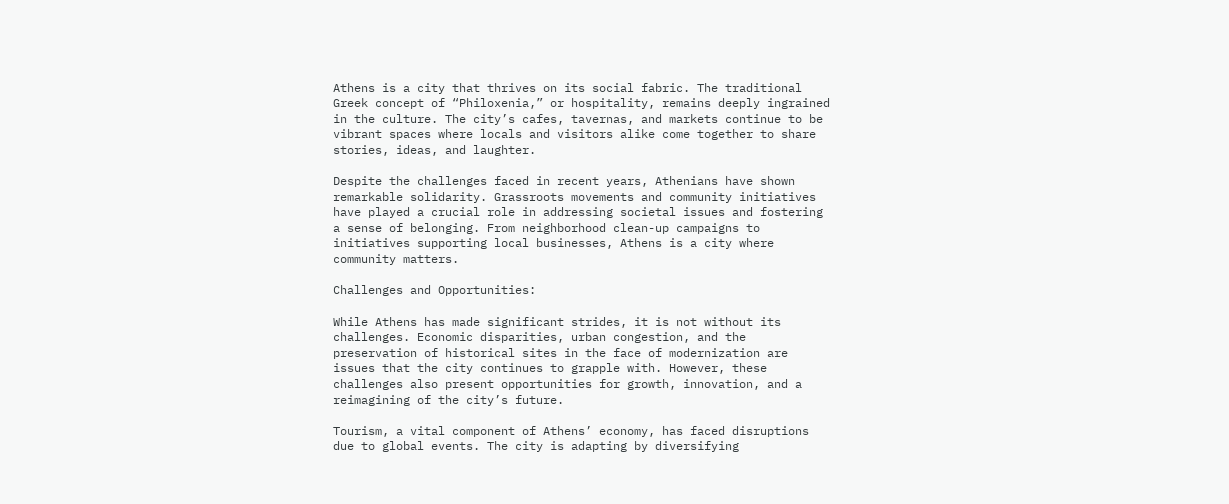Athens is a city that thrives on its social fabric. The traditional Greek concept of “Philoxenia,” or hospitality, remains deeply ingrained in the culture. The city’s cafes, tavernas, and markets continue to be vibrant spaces where locals and visitors alike come together to share stories, ideas, and laughter.

Despite the challenges faced in recent years, Athenians have shown remarkable solidarity. Grassroots movements and community initiatives have played a crucial role in addressing societal issues and fostering a sense of belonging. From neighborhood clean-up campaigns to initiatives supporting local businesses, Athens is a city where community matters.

Challenges and Opportunities:

While Athens has made significant strides, it is not without its challenges. Economic disparities, urban congestion, and the preservation of historical sites in the face of modernization are issues that the city continues to grapple with. However, these challenges also present opportunities for growth, innovation, and a reimagining of the city’s future.

Tourism, a vital component of Athens’ economy, has faced disruptions due to global events. The city is adapting by diversifying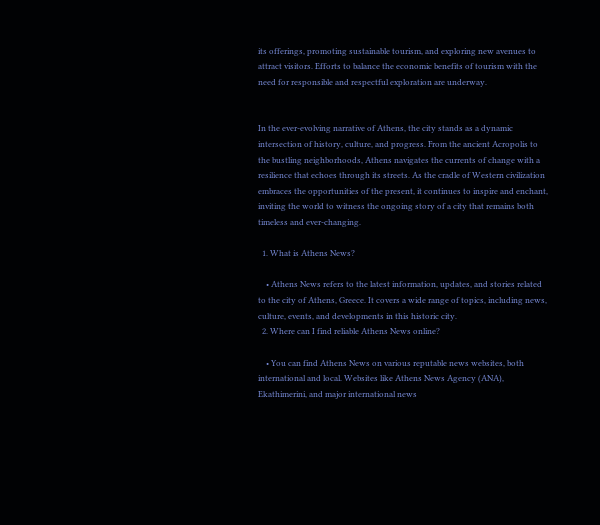its offerings, promoting sustainable tourism, and exploring new avenues to attract visitors. Efforts to balance the economic benefits of tourism with the need for responsible and respectful exploration are underway.


In the ever-evolving narrative of Athens, the city stands as a dynamic intersection of history, culture, and progress. From the ancient Acropolis to the bustling neighborhoods, Athens navigates the currents of change with a resilience that echoes through its streets. As the cradle of Western civilization embraces the opportunities of the present, it continues to inspire and enchant, inviting the world to witness the ongoing story of a city that remains both timeless and ever-changing.

  1. What is Athens News?

    • Athens News refers to the latest information, updates, and stories related to the city of Athens, Greece. It covers a wide range of topics, including news, culture, events, and developments in this historic city.
  2. Where can I find reliable Athens News online?

    • You can find Athens News on various reputable news websites, both international and local. Websites like Athens News Agency (ANA), Ekathimerini, and major international news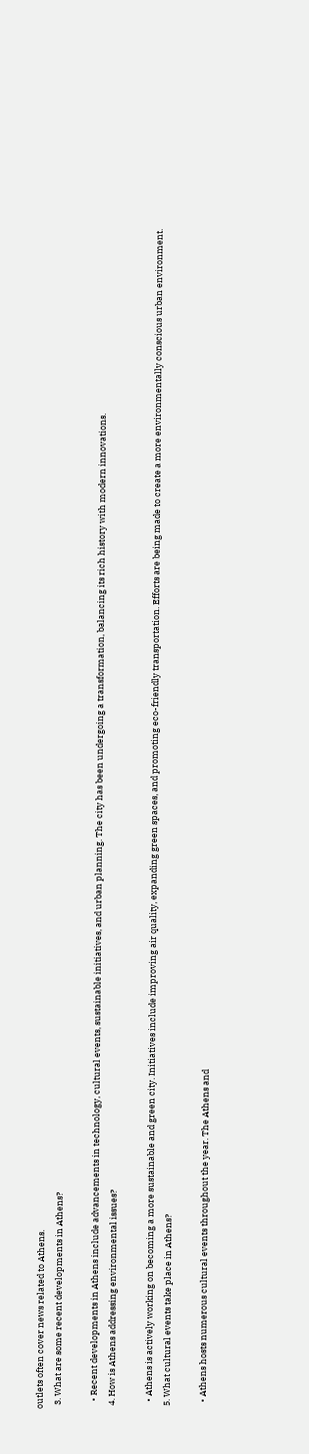outlets often cover news related to Athens.
  3. What are some recent developments in Athens?

    • Recent developments in Athens include advancements in technology, cultural events, sustainable initiatives, and urban planning. The city has been undergoing a transformation, balancing its rich history with modern innovations.
  4. How is Athens addressing environmental issues?

    • Athens is actively working on becoming a more sustainable and green city. Initiatives include improving air quality, expanding green spaces, and promoting eco-friendly transportation. Efforts are being made to create a more environmentally conscious urban environment.
  5. What cultural events take place in Athens?

    • Athens hosts numerous cultural events throughout the year. The Athens and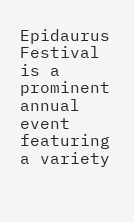Epidaurus Festival is a prominent annual event featuring a variety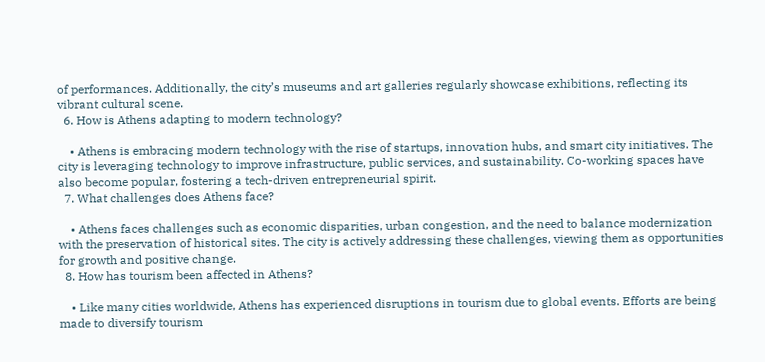of performances. Additionally, the city’s museums and art galleries regularly showcase exhibitions, reflecting its vibrant cultural scene.
  6. How is Athens adapting to modern technology?

    • Athens is embracing modern technology with the rise of startups, innovation hubs, and smart city initiatives. The city is leveraging technology to improve infrastructure, public services, and sustainability. Co-working spaces have also become popular, fostering a tech-driven entrepreneurial spirit.
  7. What challenges does Athens face?

    • Athens faces challenges such as economic disparities, urban congestion, and the need to balance modernization with the preservation of historical sites. The city is actively addressing these challenges, viewing them as opportunities for growth and positive change.
  8. How has tourism been affected in Athens?

    • Like many cities worldwide, Athens has experienced disruptions in tourism due to global events. Efforts are being made to diversify tourism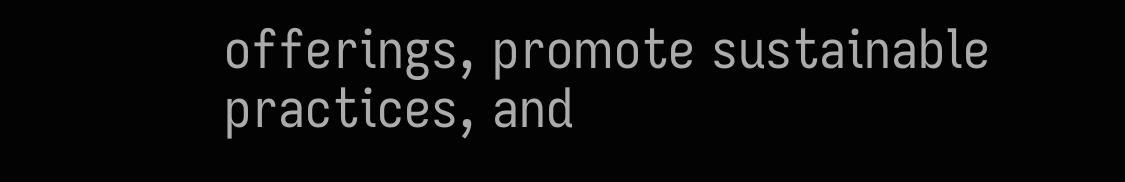offerings, promote sustainable practices, and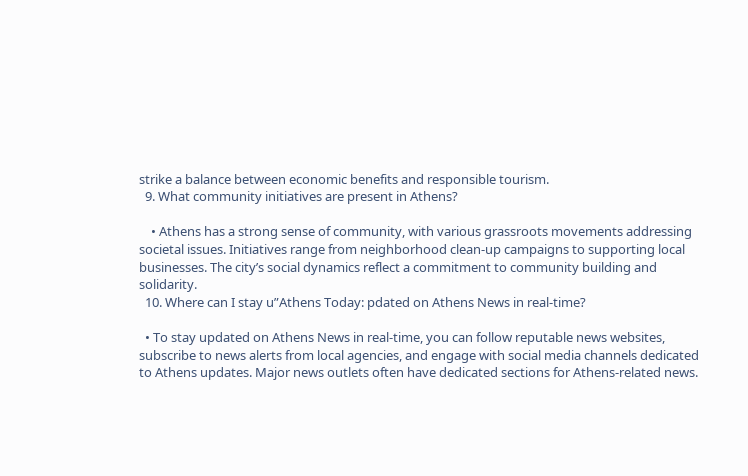strike a balance between economic benefits and responsible tourism.
  9. What community initiatives are present in Athens?

    • Athens has a strong sense of community, with various grassroots movements addressing societal issues. Initiatives range from neighborhood clean-up campaigns to supporting local businesses. The city’s social dynamics reflect a commitment to community building and solidarity.
  10. Where can I stay u”Athens Today: pdated on Athens News in real-time?

  • To stay updated on Athens News in real-time, you can follow reputable news websites, subscribe to news alerts from local agencies, and engage with social media channels dedicated to Athens updates. Major news outlets often have dedicated sections for Athens-related news.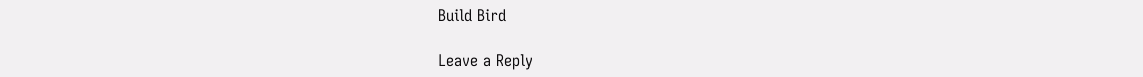Build Bird

Leave a Reply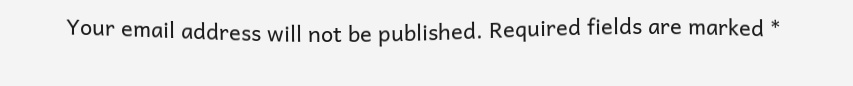Your email address will not be published. Required fields are marked *